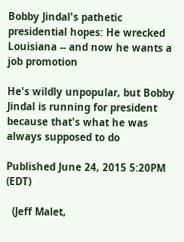Bobby Jindal's pathetic presidential hopes: He wrecked Louisiana -- and now he wants a job promotion

He's wildly unpopular, but Bobby Jindal is running for president because that's what he was always supposed to do

Published June 24, 2015 5:20PM (EDT)

  (Jeff Malet,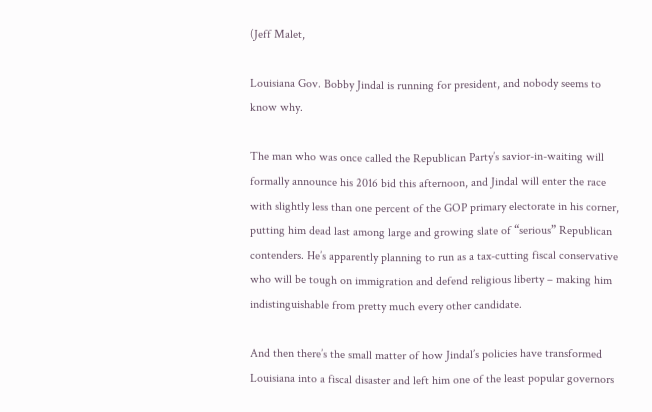(Jeff Malet,

Louisiana Gov. Bobby Jindal is running for president, and nobody seems to know why.

The man who was once called the Republican Party’s savior-in-waiting will formally announce his 2016 bid this afternoon, and Jindal will enter the race with slightly less than one percent of the GOP primary electorate in his corner, putting him dead last among large and growing slate of “serious” Republican contenders. He’s apparently planning to run as a tax-cutting fiscal conservative who will be tough on immigration and defend religious liberty – making him indistinguishable from pretty much every other candidate.

And then there’s the small matter of how Jindal’s policies have transformed Louisiana into a fiscal disaster and left him one of the least popular governors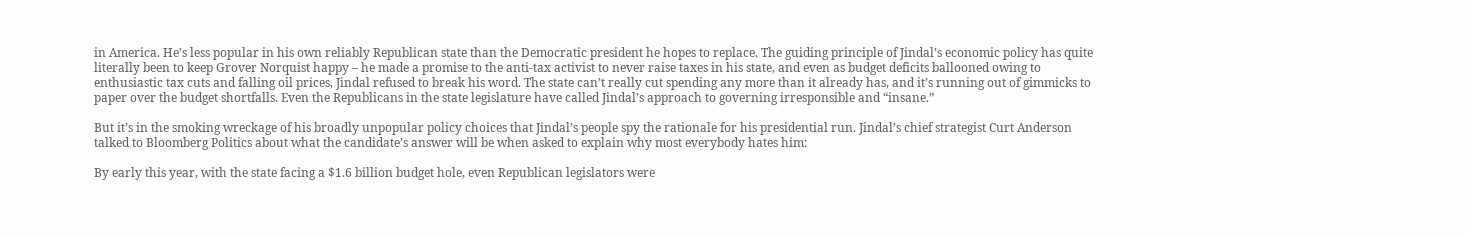in America. He’s less popular in his own reliably Republican state than the Democratic president he hopes to replace. The guiding principle of Jindal’s economic policy has quite literally been to keep Grover Norquist happy – he made a promise to the anti-tax activist to never raise taxes in his state, and even as budget deficits ballooned owing to enthusiastic tax cuts and falling oil prices, Jindal refused to break his word. The state can’t really cut spending any more than it already has, and it’s running out of gimmicks to paper over the budget shortfalls. Even the Republicans in the state legislature have called Jindal’s approach to governing irresponsible and “insane.”

But it’s in the smoking wreckage of his broadly unpopular policy choices that Jindal’s people spy the rationale for his presidential run. Jindal’s chief strategist Curt Anderson talked to Bloomberg Politics about what the candidate’s answer will be when asked to explain why most everybody hates him:

By early this year, with the state facing a $1.6 billion budget hole, even Republican legislators were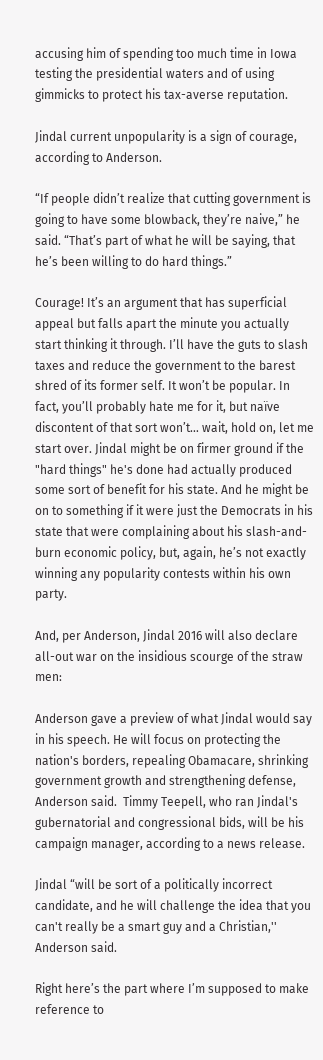accusing him of spending too much time in Iowa testing the presidential waters and of using gimmicks to protect his tax-averse reputation.

Jindal current unpopularity is a sign of courage, according to Anderson.

“If people didn’t realize that cutting government is going to have some blowback, they’re naive,” he said. “That’s part of what he will be saying, that he’s been willing to do hard things.”

Courage! It’s an argument that has superficial appeal but falls apart the minute you actually start thinking it through. I’ll have the guts to slash taxes and reduce the government to the barest shred of its former self. It won’t be popular. In fact, you’ll probably hate me for it, but naïve discontent of that sort won’t… wait, hold on, let me start over. Jindal might be on firmer ground if the "hard things" he's done had actually produced some sort of benefit for his state. And he might be on to something if it were just the Democrats in his state that were complaining about his slash-and-burn economic policy, but, again, he’s not exactly winning any popularity contests within his own party.

And, per Anderson, Jindal 2016 will also declare all-out war on the insidious scourge of the straw men:

Anderson gave a preview of what Jindal would say in his speech. He will focus on protecting the nation's borders, repealing Obamacare, shrinking government growth and strengthening defense, Anderson said.  Timmy Teepell, who ran Jindal's gubernatorial and congressional bids, will be his campaign manager, according to a news release.

Jindal “will be sort of a politically incorrect candidate, and he will challenge the idea that you can't really be a smart guy and a Christian,'' Anderson said.

Right here’s the part where I’m supposed to make reference to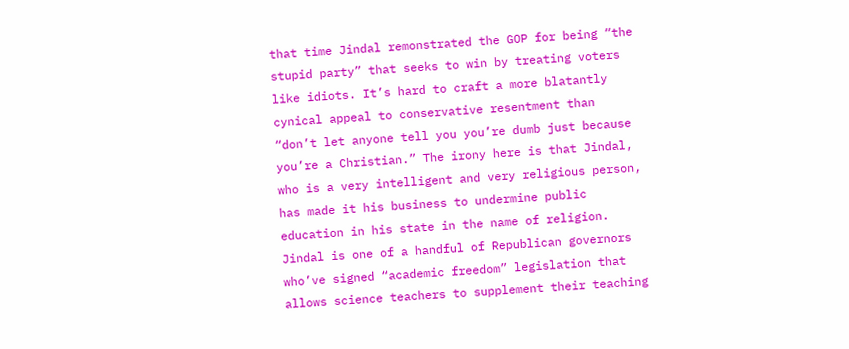that time Jindal remonstrated the GOP for being “the stupid party” that seeks to win by treating voters like idiots. It’s hard to craft a more blatantly cynical appeal to conservative resentment than “don’t let anyone tell you you’re dumb just because you’re a Christian.” The irony here is that Jindal, who is a very intelligent and very religious person, has made it his business to undermine public education in his state in the name of religion. Jindal is one of a handful of Republican governors who’ve signed “academic freedom” legislation that allows science teachers to supplement their teaching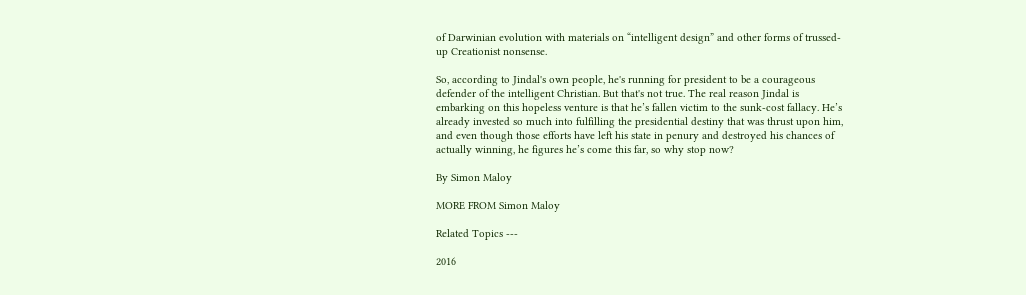of Darwinian evolution with materials on “intelligent design” and other forms of trussed-up Creationist nonsense.

So, according to Jindal's own people, he's running for president to be a courageous defender of the intelligent Christian. But that's not true. The real reason Jindal is embarking on this hopeless venture is that he’s fallen victim to the sunk-cost fallacy. He’s already invested so much into fulfilling the presidential destiny that was thrust upon him, and even though those efforts have left his state in penury and destroyed his chances of actually winning, he figures he’s come this far, so why stop now?

By Simon Maloy

MORE FROM Simon Maloy

Related Topics ---

2016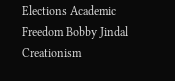Elections Academic Freedom Bobby Jindal Creationism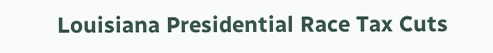Louisiana Presidential Race Tax Cuts